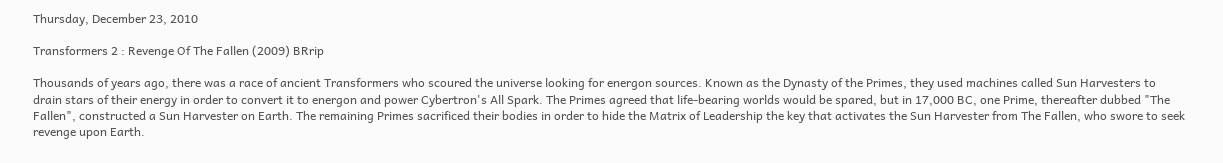Thursday, December 23, 2010

Transformers 2 : Revenge Of The Fallen (2009) BRrip

Thousands of years ago, there was a race of ancient Transformers who scoured the universe looking for energon sources. Known as the Dynasty of the Primes, they used machines called Sun Harvesters to drain stars of their energy in order to convert it to energon and power Cybertron's All Spark. The Primes agreed that life-bearing worlds would be spared, but in 17,000 BC, one Prime, thereafter dubbed "The Fallen", constructed a Sun Harvester on Earth. The remaining Primes sacrificed their bodies in order to hide the Matrix of Leadership the key that activates the Sun Harvester from The Fallen, who swore to seek revenge upon Earth.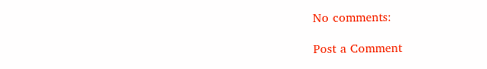No comments:

Post a Comment